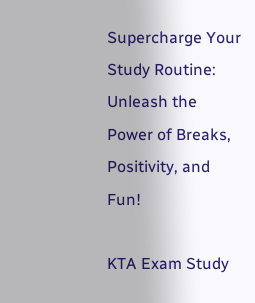Supercharge Your Study Routine: Unleash the Power of Breaks, Positivity, and Fun!

KTA Exam Study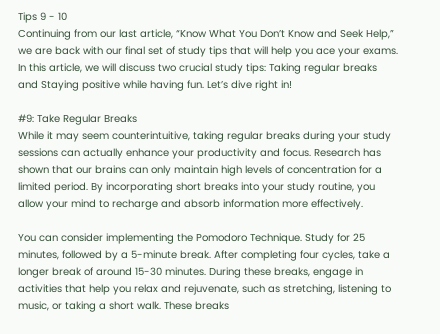Tips 9 - 10
Continuing from our last article, “Know What You Don’t Know and Seek Help,” we are back with our final set of study tips that will help you ace your exams. In this article, we will discuss two crucial study tips: Taking regular breaks and Staying positive while having fun. Let’s dive right in!

#9: Take Regular Breaks
While it may seem counterintuitive, taking regular breaks during your study sessions can actually enhance your productivity and focus. Research has shown that our brains can only maintain high levels of concentration for a limited period. By incorporating short breaks into your study routine, you allow your mind to recharge and absorb information more effectively.

You can consider implementing the Pomodoro Technique. Study for 25 minutes, followed by a 5-minute break. After completing four cycles, take a longer break of around 15-30 minutes. During these breaks, engage in activities that help you relax and rejuvenate, such as stretching, listening to music, or taking a short walk. These breaks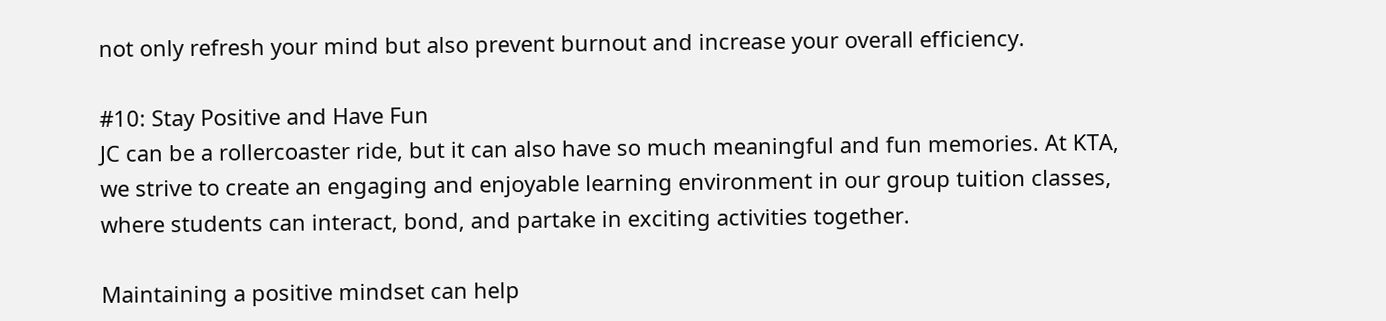not only refresh your mind but also prevent burnout and increase your overall efficiency.

#10: Stay Positive and Have Fun
JC can be a rollercoaster ride, but it can also have so much meaningful and fun memories. At KTA, we strive to create an engaging and enjoyable learning environment in our group tuition classes, where students can interact, bond, and partake in exciting activities together.

Maintaining a positive mindset can help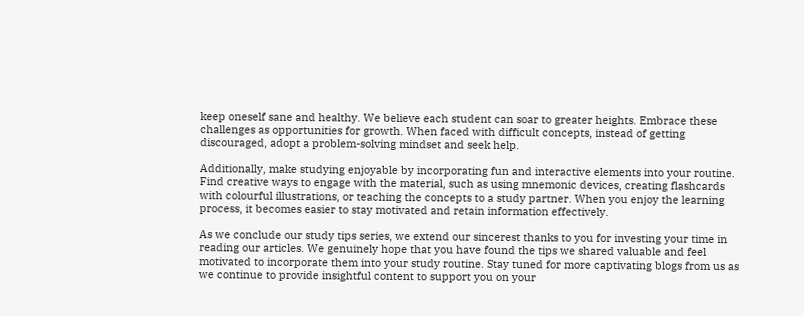keep oneself sane and healthy. We believe each student can soar to greater heights. Embrace these challenges as opportunities for growth. When faced with difficult concepts, instead of getting discouraged, adopt a problem-solving mindset and seek help.

Additionally, make studying enjoyable by incorporating fun and interactive elements into your routine. Find creative ways to engage with the material, such as using mnemonic devices, creating flashcards with colourful illustrations, or teaching the concepts to a study partner. When you enjoy the learning process, it becomes easier to stay motivated and retain information effectively.

As we conclude our study tips series, we extend our sincerest thanks to you for investing your time in reading our articles. We genuinely hope that you have found the tips we shared valuable and feel motivated to incorporate them into your study routine. Stay tuned for more captivating blogs from us as we continue to provide insightful content to support you on your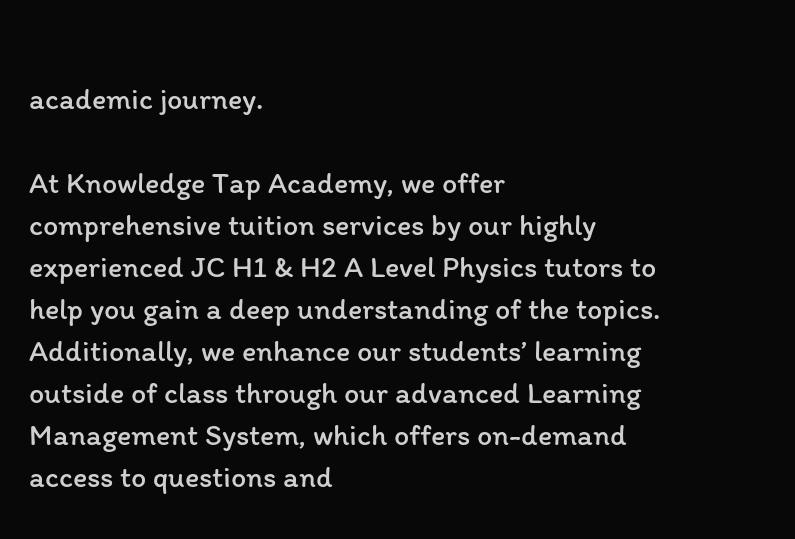academic journey.

At Knowledge Tap Academy, we offer comprehensive tuition services by our highly experienced JC H1 & H2 A Level Physics tutors to help you gain a deep understanding of the topics. Additionally, we enhance our students’ learning outside of class through our advanced Learning Management System, which offers on-demand access to questions and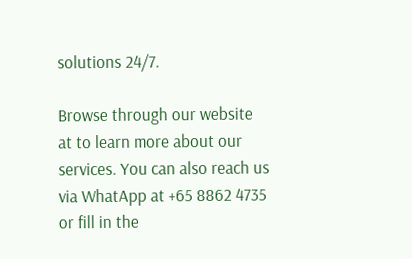solutions 24/7.

Browse through our website at to learn more about our services. You can also reach us via WhatApp at +65 8862 4735 or fill in the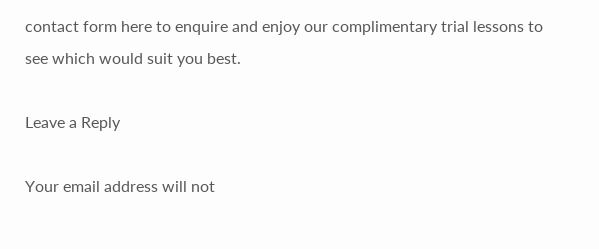contact form here to enquire and enjoy our complimentary trial lessons to see which would suit you best.

Leave a Reply

Your email address will not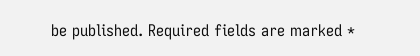be published. Required fields are marked *